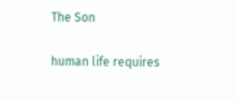The Son

human life requires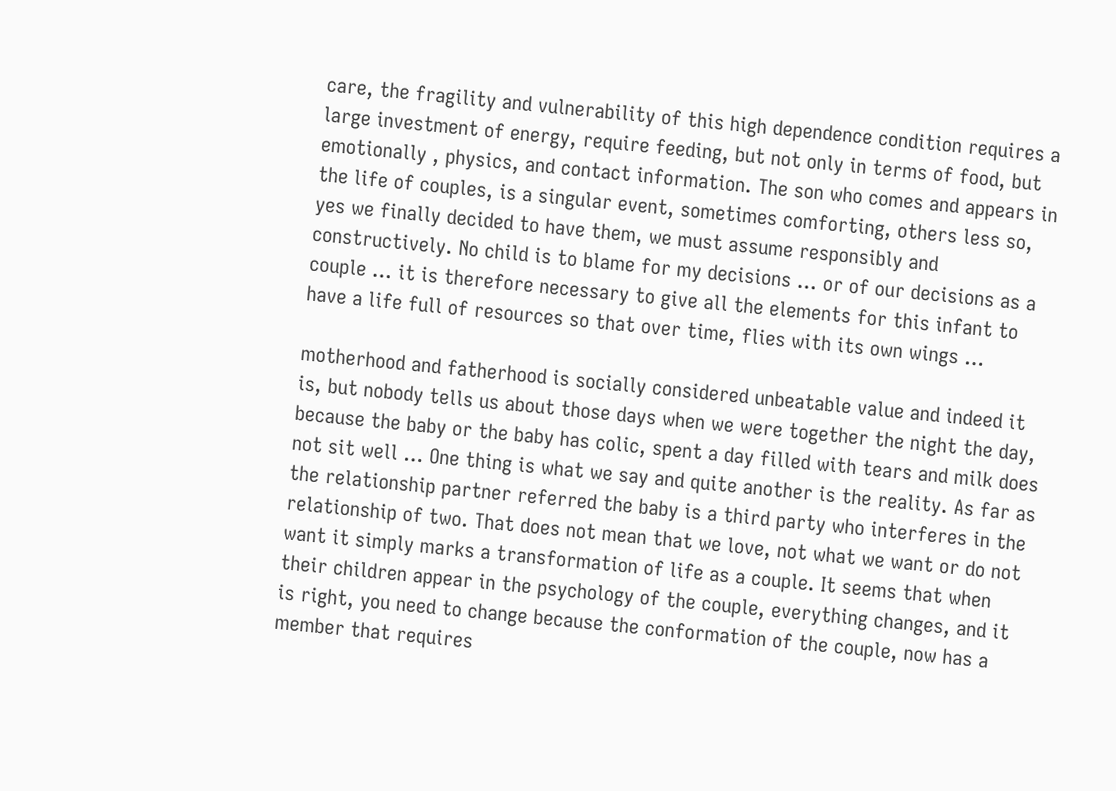care, the fragility and vulnerability of this high dependence condition requires a large investment of energy, require feeding, but not only in terms of food, but emotionally , physics, and contact information. The son who comes and appears in the life of couples, is a singular event, sometimes comforting, others less so, yes we finally decided to have them, we must assume responsibly and constructively. No child is to blame for my decisions … or of our decisions as a couple … it is therefore necessary to give all the elements for this infant to have a life full of resources so that over time, flies with its own wings …

motherhood and fatherhood is socially considered unbeatable value and indeed it is, but nobody tells us about those days when we were together the night the day, because the baby or the baby has colic, spent a day filled with tears and milk does not sit well … One thing is what we say and quite another is the reality. As far as the relationship partner referred the baby is a third party who interferes in the relationship of two. That does not mean that we love, not what we want or do not want it simply marks a transformation of life as a couple. It seems that when their children appear in the psychology of the couple, everything changes, and it is right, you need to change because the conformation of the couple, now has a member that requires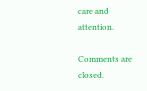care and attention.

Comments are closed.